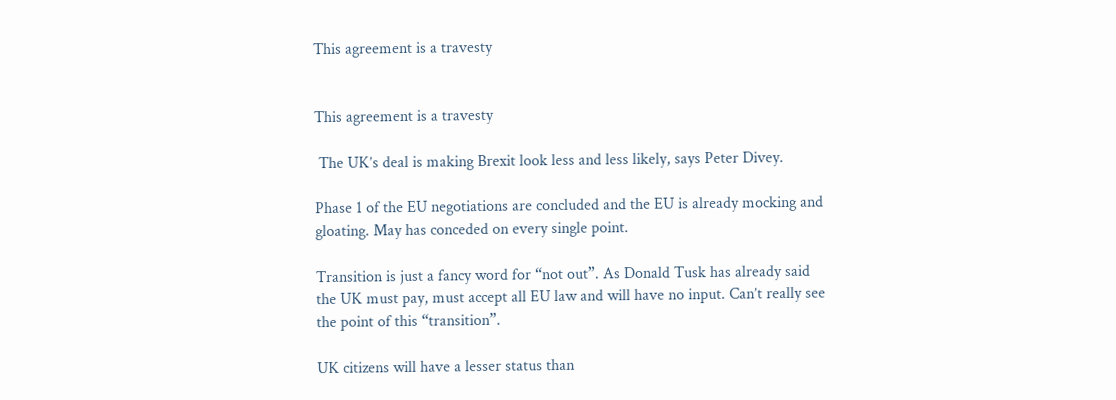This agreement is a travesty


This agreement is a travesty

 The UK’s deal is making Brexit look less and less likely, says Peter Divey.

Phase 1 of the EU negotiations are concluded and the EU is already mocking and gloating. May has conceded on every single point.

Transition is just a fancy word for “not out”. As Donald Tusk has already said the UK must pay, must accept all EU law and will have no input. Can’t really see the point of this “transition”.

UK citizens will have a lesser status than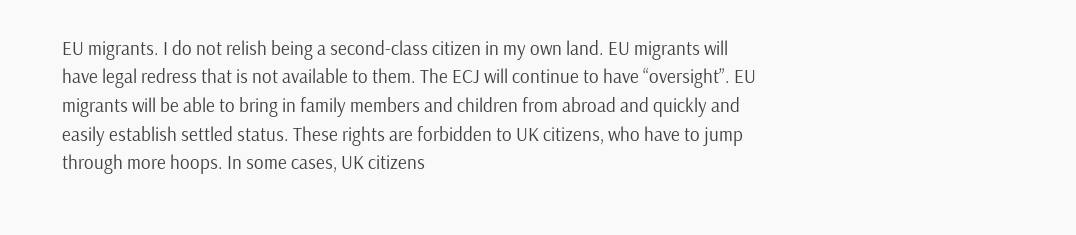EU migrants. I do not relish being a second-class citizen in my own land. EU migrants will have legal redress that is not available to them. The ECJ will continue to have “oversight”. EU migrants will be able to bring in family members and children from abroad and quickly and easily establish settled status. These rights are forbidden to UK citizens, who have to jump through more hoops. In some cases, UK citizens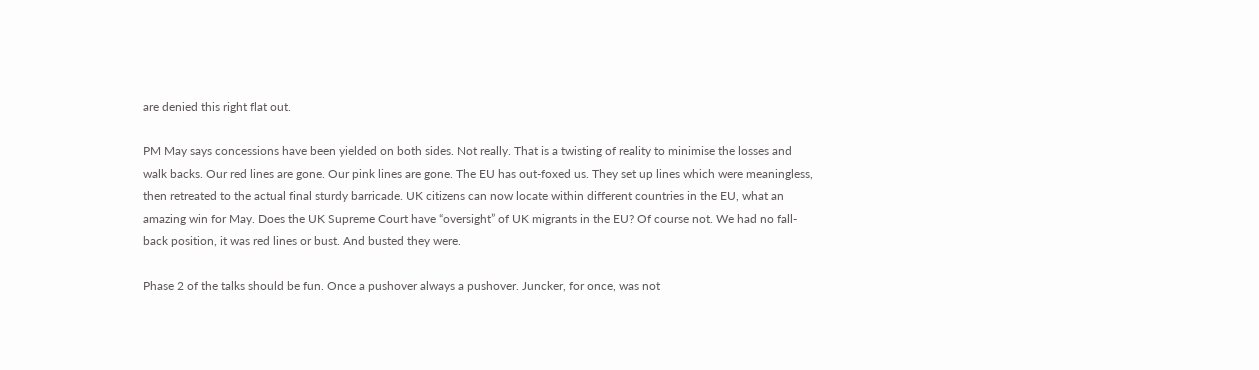are denied this right flat out.

PM May says concessions have been yielded on both sides. Not really. That is a twisting of reality to minimise the losses and walk backs. Our red lines are gone. Our pink lines are gone. The EU has out-foxed us. They set up lines which were meaningless, then retreated to the actual final sturdy barricade. UK citizens can now locate within different countries in the EU, what an amazing win for May. Does the UK Supreme Court have “oversight” of UK migrants in the EU? Of course not. We had no fall-back position, it was red lines or bust. And busted they were.

Phase 2 of the talks should be fun. Once a pushover always a pushover. Juncker, for once, was not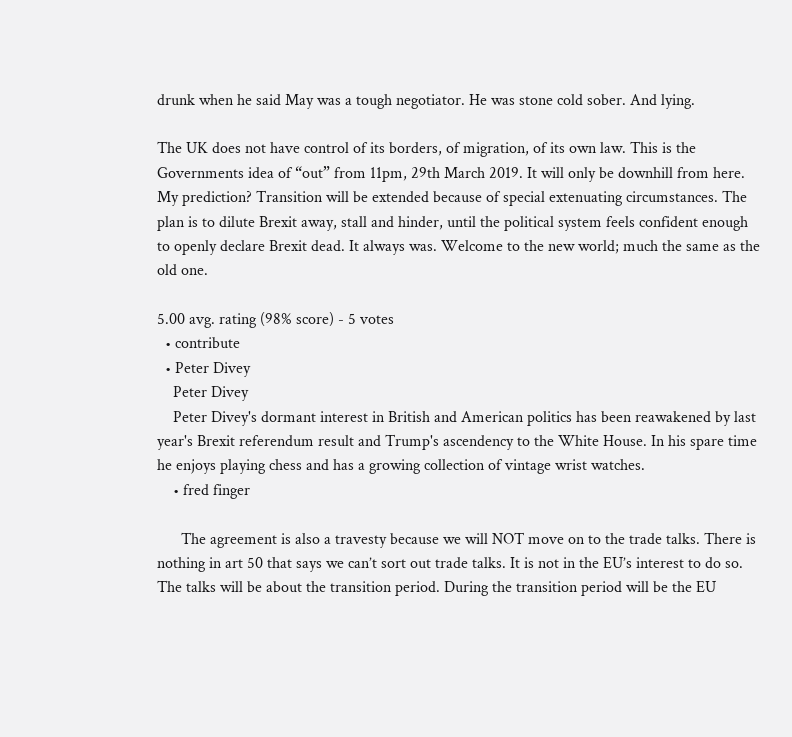drunk when he said May was a tough negotiator. He was stone cold sober. And lying.

The UK does not have control of its borders, of migration, of its own law. This is the Governments idea of “out” from 11pm, 29th March 2019. It will only be downhill from here. My prediction? Transition will be extended because of special extenuating circumstances. The plan is to dilute Brexit away, stall and hinder, until the political system feels confident enough to openly declare Brexit dead. It always was. Welcome to the new world; much the same as the old one.

5.00 avg. rating (98% score) - 5 votes
  • contribute
  • Peter Divey
    Peter Divey
    Peter Divey's dormant interest in British and American politics has been reawakened by last year's Brexit referendum result and Trump's ascendency to the White House. In his spare time he enjoys playing chess and has a growing collection of vintage wrist watches.
    • fred finger

      The agreement is also a travesty because we will NOT move on to the trade talks. There is nothing in art 50 that says we can’t sort out trade talks. It is not in the EU’s interest to do so. The talks will be about the transition period. During the transition period will be the EU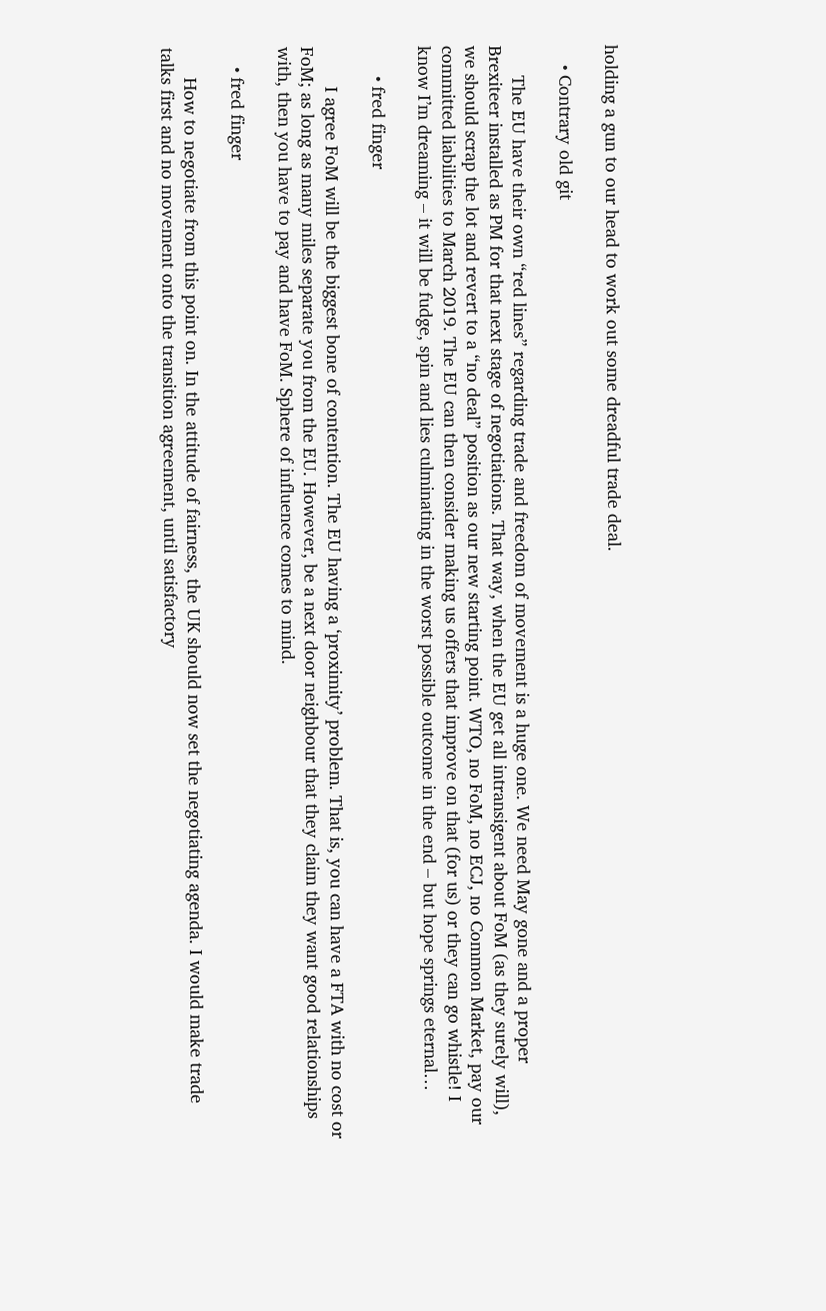holding a gun to our head to work out some dreadful trade deal.

    • Contrary old git

      The EU have their own “red lines” regarding trade and freedom of movement is a huge one. We need May gone and a proper Brexiteer installed as PM for that next stage of negotiations. That way, when the EU get all intransigent about FoM (as they surely will), we should scrap the lot and revert to a “no deal” position as our new starting point. WTO, no FoM, no ECJ, no Common Market, pay our committed liabilities to March 2019. The EU can then consider making us offers that improve on that (for us) or they can go whistle! I know I’m dreaming – it will be fudge, spin and lies culminating in the worst possible outcome in the end – but hope springs eternal…

      • fred finger

        I agree FoM will be the biggest bone of contention. The EU having a ‘proximity’ problem. That is, you can have a FTA with no cost or FoM; as long as many miles separate you from the EU. However, be a next door neighbour that they claim they want good relationships with, then you have to pay and have FoM. Sphere of influence comes to mind.

    • fred finger

      How to negotiate from this point on. In the attitude of fairness, the UK should now set the negotiating agenda. I would make trade talks first and no movement onto the transition agreement, until satisfactory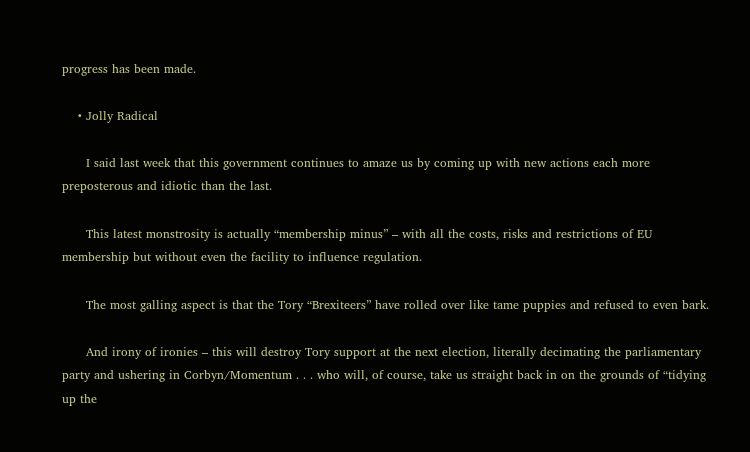progress has been made.

    • Jolly Radical

      I said last week that this government continues to amaze us by coming up with new actions each more preposterous and idiotic than the last.

      This latest monstrosity is actually “membership minus” – with all the costs, risks and restrictions of EU membership but without even the facility to influence regulation.

      The most galling aspect is that the Tory “Brexiteers” have rolled over like tame puppies and refused to even bark.

      And irony of ironies – this will destroy Tory support at the next election, literally decimating the parliamentary party and ushering in Corbyn/Momentum . . . who will, of course, take us straight back in on the grounds of “tidying up the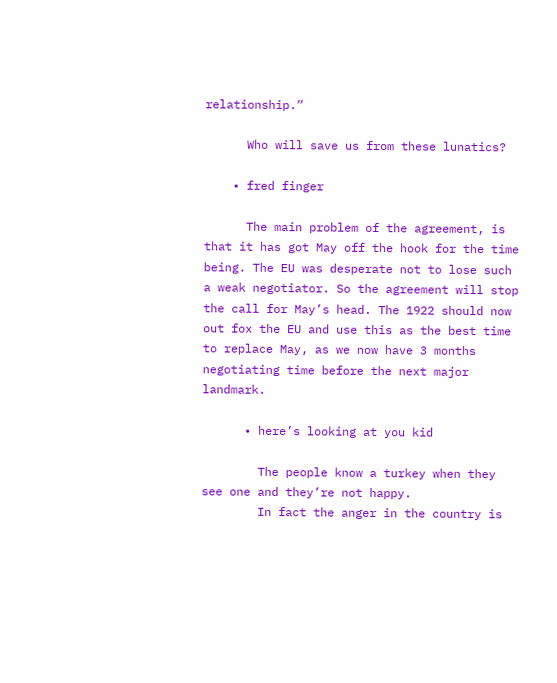relationship.”

      Who will save us from these lunatics?

    • fred finger

      The main problem of the agreement, is that it has got May off the hook for the time being. The EU was desperate not to lose such a weak negotiator. So the agreement will stop the call for May’s head. The 1922 should now out fox the EU and use this as the best time to replace May, as we now have 3 months negotiating time before the next major landmark.

      • here’s looking at you kid

        The people know a turkey when they see one and they’re not happy.
        In fact the anger in the country is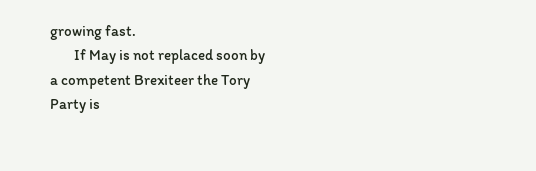growing fast.
        If May is not replaced soon by a competent Brexiteer the Tory Party is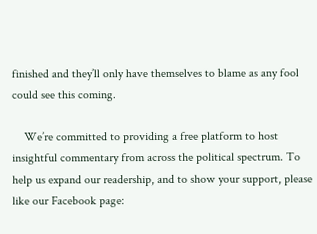finished and they’ll only have themselves to blame as any fool could see this coming.

    We’re committed to providing a free platform to host insightful commentary from across the political spectrum. To help us expand our readership, and to show your support, please like our Facebook page: